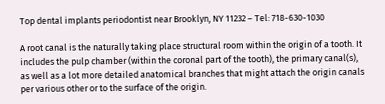Top dental implants periodontist near Brooklyn, NY 11232 – Tel: 718-630-1030

A root canal is the naturally taking place structural room within the origin of a tooth. It includes the pulp chamber (within the coronal part of the tooth), the primary canal(s), as well as a lot more detailed anatomical branches that might attach the origin canals per various other or to the surface of the origin.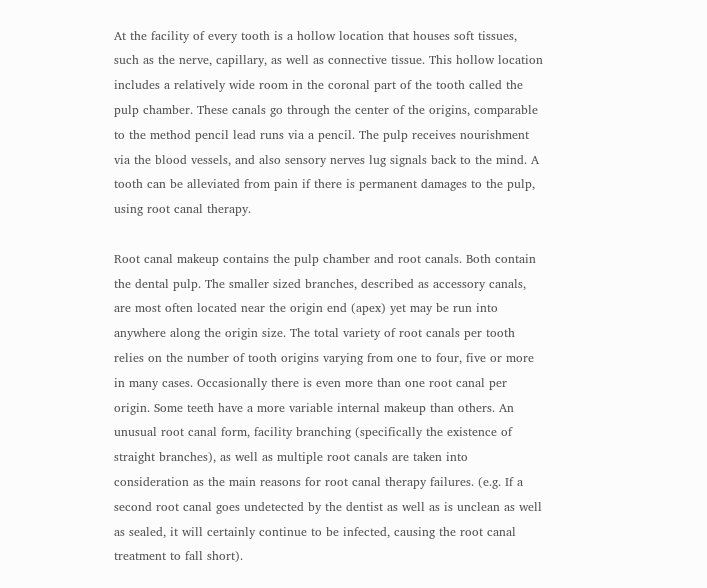At the facility of every tooth is a hollow location that houses soft tissues, such as the nerve, capillary, as well as connective tissue. This hollow location includes a relatively wide room in the coronal part of the tooth called the pulp chamber. These canals go through the center of the origins, comparable to the method pencil lead runs via a pencil. The pulp receives nourishment via the blood vessels, and also sensory nerves lug signals back to the mind. A tooth can be alleviated from pain if there is permanent damages to the pulp, using root canal therapy.

Root canal makeup contains the pulp chamber and root canals. Both contain the dental pulp. The smaller sized branches, described as accessory canals, are most often located near the origin end (apex) yet may be run into anywhere along the origin size. The total variety of root canals per tooth relies on the number of tooth origins varying from one to four, five or more in many cases. Occasionally there is even more than one root canal per origin. Some teeth have a more variable internal makeup than others. An unusual root canal form, facility branching (specifically the existence of straight branches), as well as multiple root canals are taken into consideration as the main reasons for root canal therapy failures. (e.g. If a second root canal goes undetected by the dentist as well as is unclean as well as sealed, it will certainly continue to be infected, causing the root canal treatment to fall short).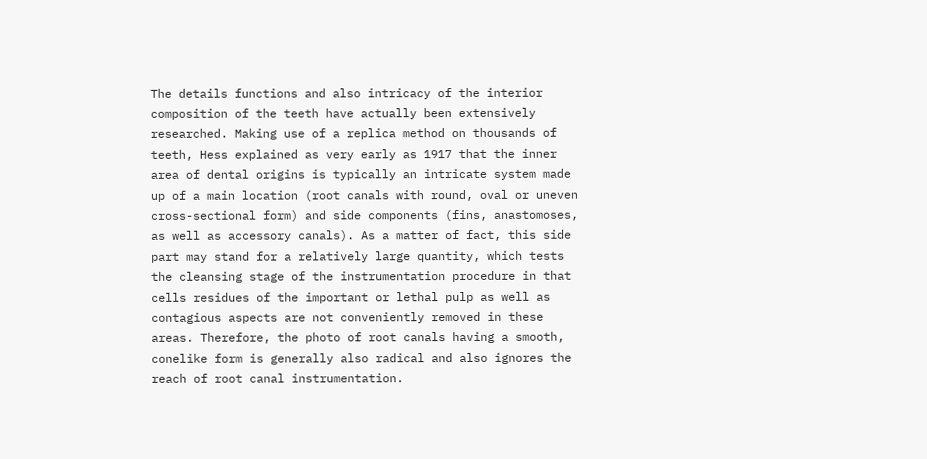The details functions and also intricacy of the interior composition of the teeth have actually been extensively researched. Making use of a replica method on thousands of teeth, Hess explained as very early as 1917 that the inner area of dental origins is typically an intricate system made up of a main location (root canals with round, oval or uneven cross-sectional form) and side components (fins, anastomoses, as well as accessory canals). As a matter of fact, this side part may stand for a relatively large quantity, which tests the cleansing stage of the instrumentation procedure in that cells residues of the important or lethal pulp as well as contagious aspects are not conveniently removed in these areas. Therefore, the photo of root canals having a smooth, conelike form is generally also radical and also ignores the reach of root canal instrumentation.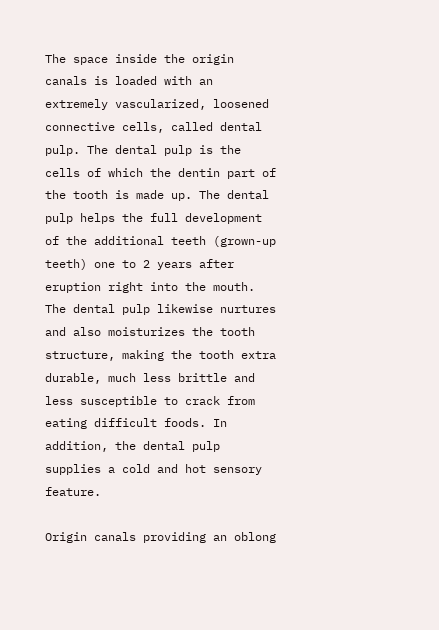The space inside the origin canals is loaded with an extremely vascularized, loosened connective cells, called dental pulp. The dental pulp is the cells of which the dentin part of the tooth is made up. The dental pulp helps the full development of the additional teeth (grown-up teeth) one to 2 years after eruption right into the mouth. The dental pulp likewise nurtures and also moisturizes the tooth structure, making the tooth extra durable, much less brittle and less susceptible to crack from eating difficult foods. In addition, the dental pulp supplies a cold and hot sensory feature.

Origin canals providing an oblong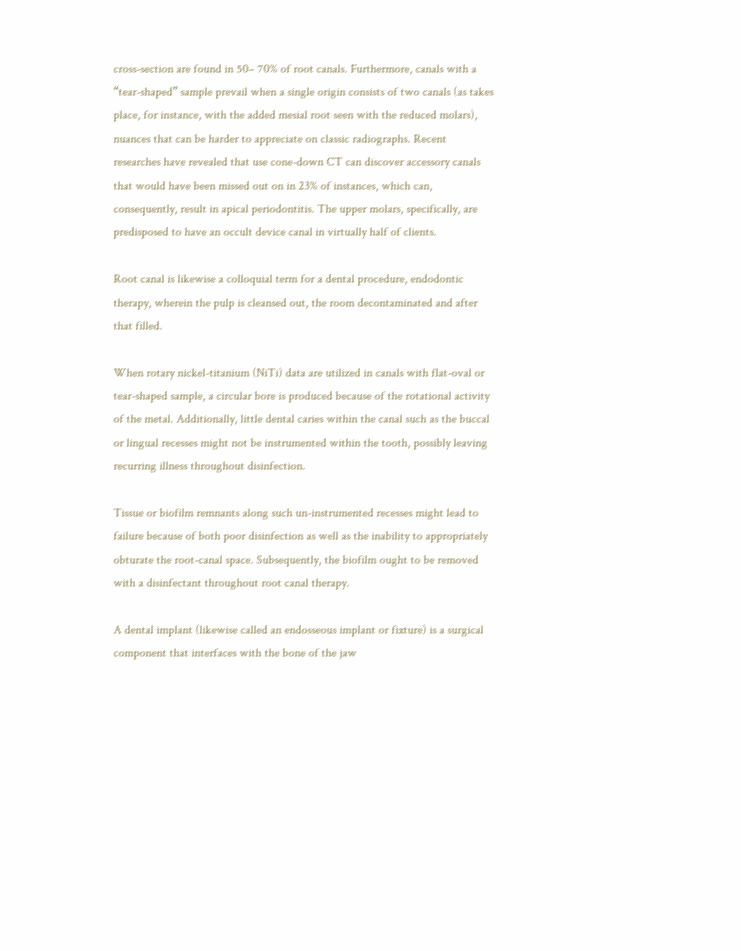cross-section are found in 50– 70% of root canals. Furthermore, canals with a “tear-shaped” sample prevail when a single origin consists of two canals (as takes place, for instance, with the added mesial root seen with the reduced molars), nuances that can be harder to appreciate on classic radiographs. Recent researches have revealed that use cone-down CT can discover accessory canals that would have been missed out on in 23% of instances, which can, consequently, result in apical periodontitis. The upper molars, specifically, are predisposed to have an occult device canal in virtually half of clients.

Root canal is likewise a colloquial term for a dental procedure, endodontic therapy, wherein the pulp is cleansed out, the room decontaminated and after that filled.

When rotary nickel-titanium (NiTi) data are utilized in canals with flat-oval or tear-shaped sample, a circular bore is produced because of the rotational activity of the metal. Additionally, little dental caries within the canal such as the buccal or lingual recesses might not be instrumented within the tooth, possibly leaving recurring illness throughout disinfection.

Tissue or biofilm remnants along such un-instrumented recesses might lead to failure because of both poor disinfection as well as the inability to appropriately obturate the root-canal space. Subsequently, the biofilm ought to be removed with a disinfectant throughout root canal therapy.

A dental implant (likewise called an endosseous implant or fixture) is a surgical component that interfaces with the bone of the jaw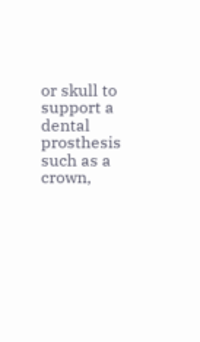or skull to support a dental prosthesis such as a crown,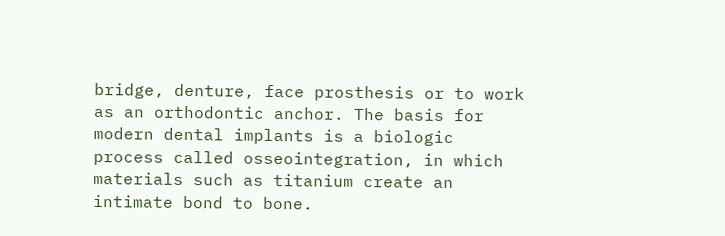bridge, denture, face prosthesis or to work as an orthodontic anchor. The basis for modern dental implants is a biologic process called osseointegration, in which materials such as titanium create an intimate bond to bone.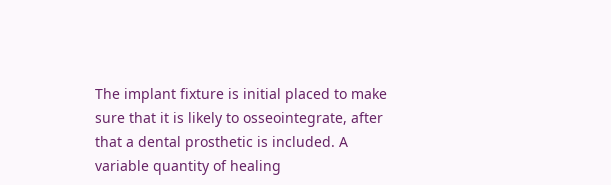The implant fixture is initial placed to make sure that it is likely to osseointegrate, after that a dental prosthetic is included. A variable quantity of healing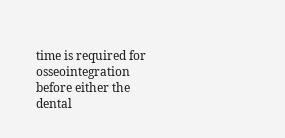time is required for osseointegration before either the dental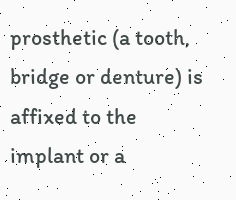prosthetic (a tooth, bridge or denture) is affixed to the implant or a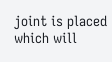joint is placed which will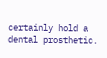certainly hold a dental prosthetic.